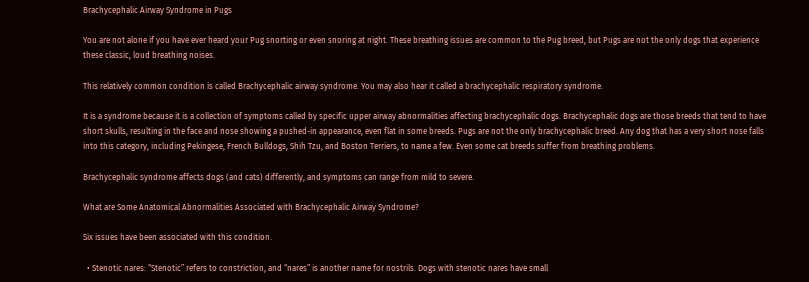Brachycephalic Airway Syndrome in Pugs

You are not alone if you have ever heard your Pug snorting or even snoring at night. These breathing issues are common to the Pug breed, but Pugs are not the only dogs that experience these classic, loud breathing noises.

This relatively common condition is called Brachycephalic airway syndrome. You may also hear it called a brachycephalic respiratory syndrome.

It is a syndrome because it is a collection of symptoms called by specific upper airway abnormalities affecting brachycephalic dogs. Brachycephalic dogs are those breeds that tend to have short skulls, resulting in the face and nose showing a pushed-in appearance, even flat in some breeds. Pugs are not the only brachycephalic breed. Any dog that has a very short nose falls into this category, including Pekingese, French Bulldogs, Shih Tzu, and Boston Terriers, to name a few. Even some cat breeds suffer from breathing problems.

Brachycephalic syndrome affects dogs (and cats) differently, and symptoms can range from mild to severe.

What are Some Anatomical Abnormalities Associated with Brachycephalic Airway Syndrome?

Six issues have been associated with this condition.

  • Stenotic nares: “Stenotic” refers to constriction, and “nares” is another name for nostrils. Dogs with stenotic nares have small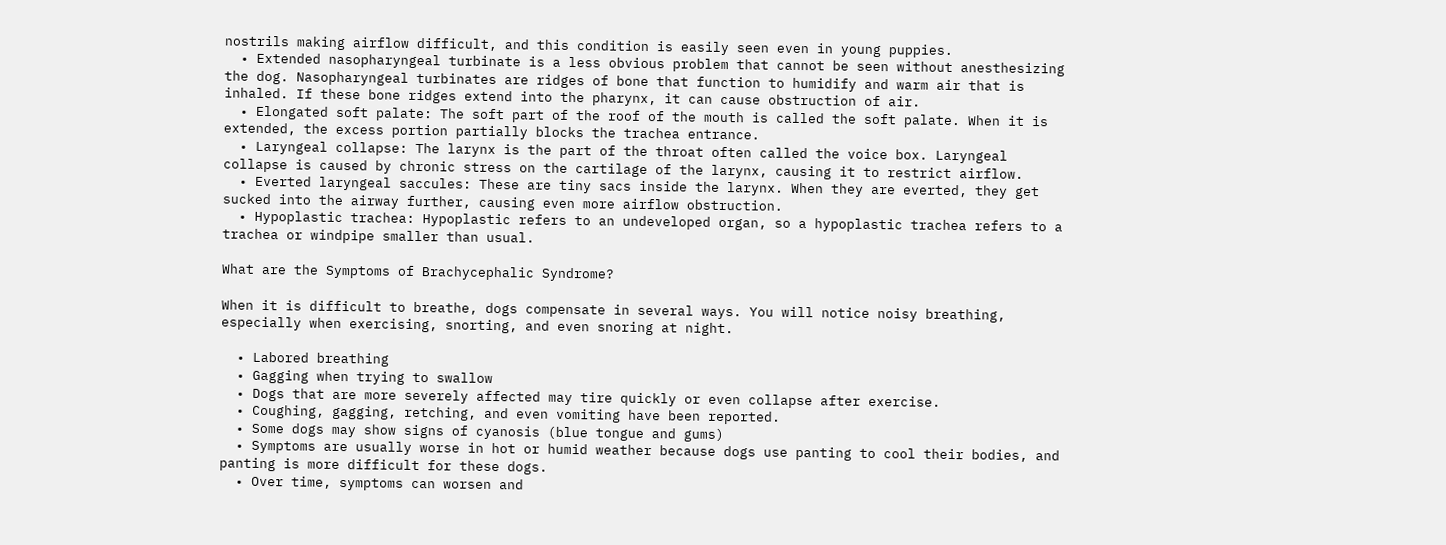nostrils making airflow difficult, and this condition is easily seen even in young puppies.
  • Extended nasopharyngeal turbinate is a less obvious problem that cannot be seen without anesthesizing the dog. Nasopharyngeal turbinates are ridges of bone that function to humidify and warm air that is inhaled. If these bone ridges extend into the pharynx, it can cause obstruction of air.
  • Elongated soft palate: The soft part of the roof of the mouth is called the soft palate. When it is extended, the excess portion partially blocks the trachea entrance.
  • Laryngeal collapse: The larynx is the part of the throat often called the voice box. Laryngeal collapse is caused by chronic stress on the cartilage of the larynx, causing it to restrict airflow.
  • Everted laryngeal saccules: These are tiny sacs inside the larynx. When they are everted, they get sucked into the airway further, causing even more airflow obstruction.
  • Hypoplastic trachea: Hypoplastic refers to an undeveloped organ, so a hypoplastic trachea refers to a trachea or windpipe smaller than usual.

What are the Symptoms of Brachycephalic Syndrome?

When it is difficult to breathe, dogs compensate in several ways. You will notice noisy breathing, especially when exercising, snorting, and even snoring at night.

  • Labored breathing
  • Gagging when trying to swallow
  • Dogs that are more severely affected may tire quickly or even collapse after exercise.
  • Coughing, gagging, retching, and even vomiting have been reported.
  • Some dogs may show signs of cyanosis (blue tongue and gums)
  • Symptoms are usually worse in hot or humid weather because dogs use panting to cool their bodies, and panting is more difficult for these dogs.
  • Over time, symptoms can worsen and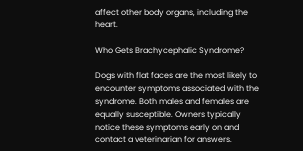affect other body organs, including the heart.

Who Gets Brachycephalic Syndrome?

Dogs with flat faces are the most likely to encounter symptoms associated with the syndrome. Both males and females are equally susceptible. Owners typically notice these symptoms early on and contact a veterinarian for answers.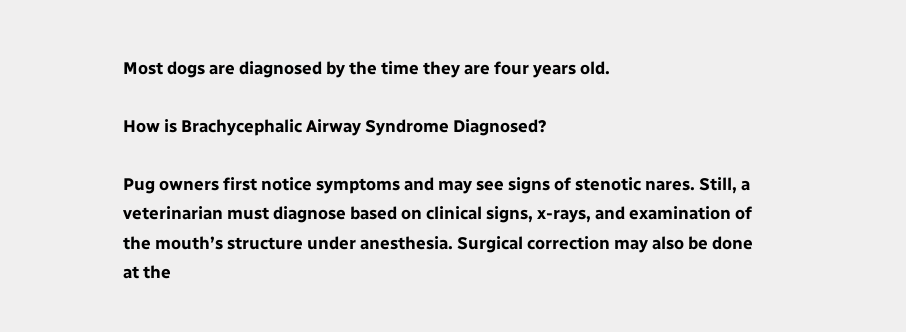Most dogs are diagnosed by the time they are four years old.

How is Brachycephalic Airway Syndrome Diagnosed?

Pug owners first notice symptoms and may see signs of stenotic nares. Still, a veterinarian must diagnose based on clinical signs, x-rays, and examination of the mouth’s structure under anesthesia. Surgical correction may also be done at the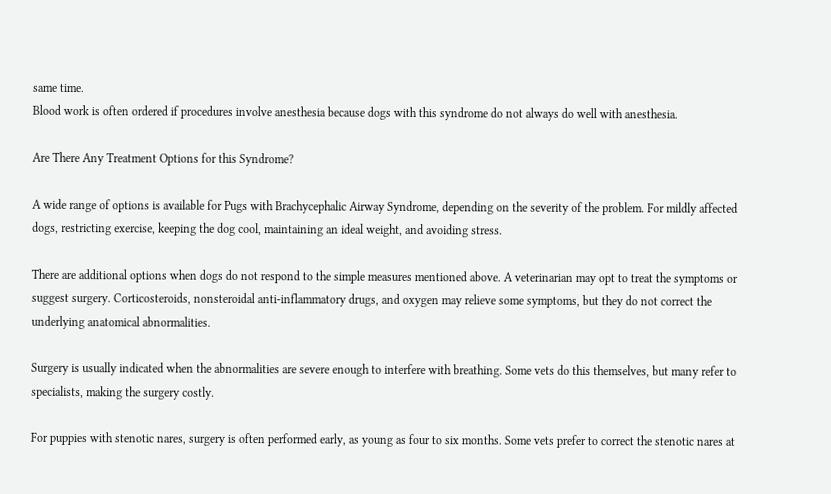same time.
Blood work is often ordered if procedures involve anesthesia because dogs with this syndrome do not always do well with anesthesia.

Are There Any Treatment Options for this Syndrome?

A wide range of options is available for Pugs with Brachycephalic Airway Syndrome, depending on the severity of the problem. For mildly affected dogs, restricting exercise, keeping the dog cool, maintaining an ideal weight, and avoiding stress.

There are additional options when dogs do not respond to the simple measures mentioned above. A veterinarian may opt to treat the symptoms or suggest surgery. Corticosteroids, nonsteroidal anti-inflammatory drugs, and oxygen may relieve some symptoms, but they do not correct the underlying anatomical abnormalities.

Surgery is usually indicated when the abnormalities are severe enough to interfere with breathing. Some vets do this themselves, but many refer to specialists, making the surgery costly.

For puppies with stenotic nares, surgery is often performed early, as young as four to six months. Some vets prefer to correct the stenotic nares at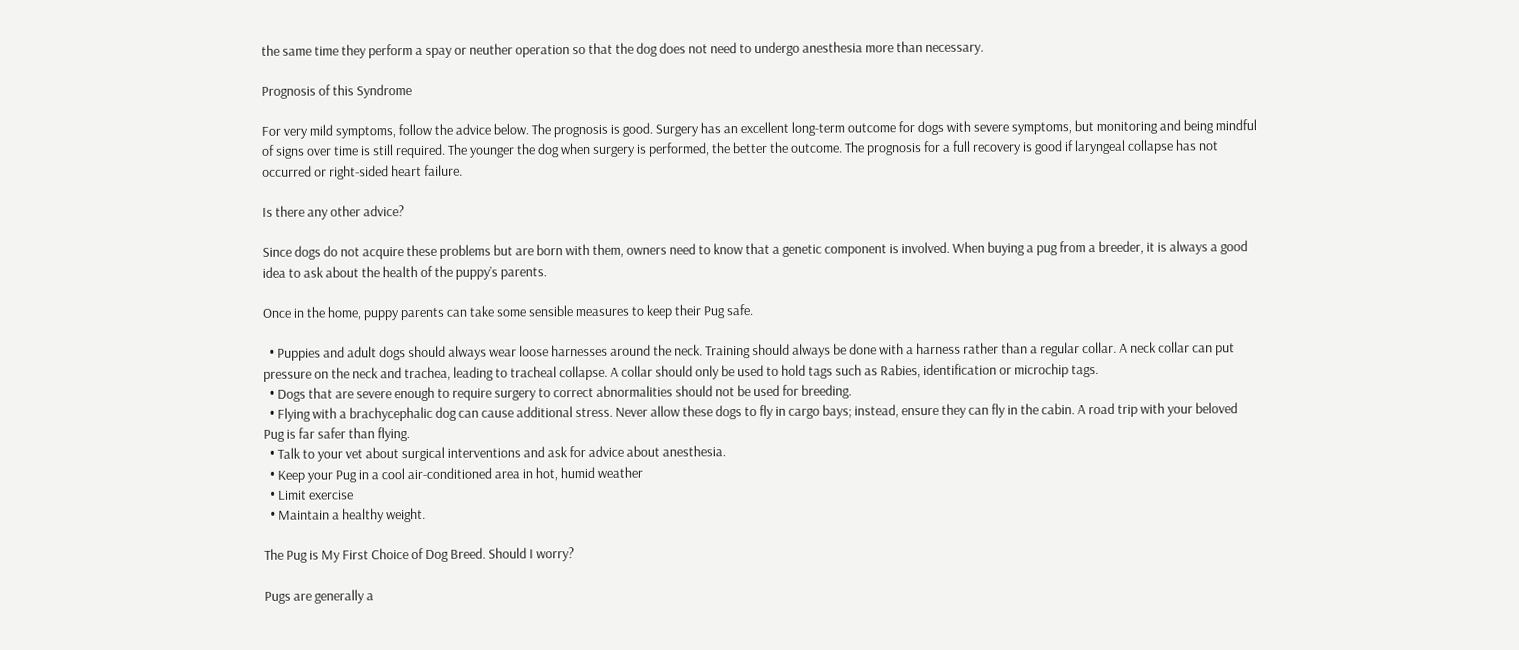the same time they perform a spay or neuther operation so that the dog does not need to undergo anesthesia more than necessary.

Prognosis of this Syndrome

For very mild symptoms, follow the advice below. The prognosis is good. Surgery has an excellent long-term outcome for dogs with severe symptoms, but monitoring and being mindful of signs over time is still required. The younger the dog when surgery is performed, the better the outcome. The prognosis for a full recovery is good if laryngeal collapse has not occurred or right-sided heart failure.

Is there any other advice?

Since dogs do not acquire these problems but are born with them, owners need to know that a genetic component is involved. When buying a pug from a breeder, it is always a good idea to ask about the health of the puppy’s parents.

Once in the home, puppy parents can take some sensible measures to keep their Pug safe.

  • Puppies and adult dogs should always wear loose harnesses around the neck. Training should always be done with a harness rather than a regular collar. A neck collar can put pressure on the neck and trachea, leading to tracheal collapse. A collar should only be used to hold tags such as Rabies, identification or microchip tags.
  • Dogs that are severe enough to require surgery to correct abnormalities should not be used for breeding.
  • Flying with a brachycephalic dog can cause additional stress. Never allow these dogs to fly in cargo bays; instead, ensure they can fly in the cabin. A road trip with your beloved Pug is far safer than flying.
  • Talk to your vet about surgical interventions and ask for advice about anesthesia.
  • Keep your Pug in a cool air-conditioned area in hot, humid weather
  • Limit exercise
  • Maintain a healthy weight.

The Pug is My First Choice of Dog Breed. Should I worry?

Pugs are generally a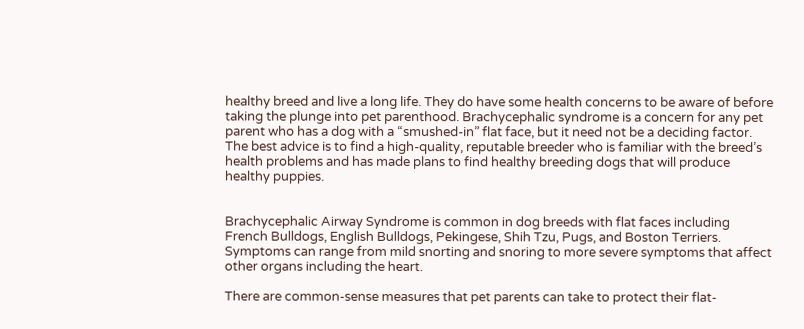healthy breed and live a long life. They do have some health concerns to be aware of before taking the plunge into pet parenthood. Brachycephalic syndrome is a concern for any pet parent who has a dog with a “smushed-in” flat face, but it need not be a deciding factor. The best advice is to find a high-quality, reputable breeder who is familiar with the breed’s health problems and has made plans to find healthy breeding dogs that will produce healthy puppies.


Brachycephalic Airway Syndrome is common in dog breeds with flat faces including French Bulldogs, English Bulldogs, Pekingese, Shih Tzu, Pugs, and Boston Terriers. Symptoms can range from mild snorting and snoring to more severe symptoms that affect other organs including the heart.

There are common-sense measures that pet parents can take to protect their flat-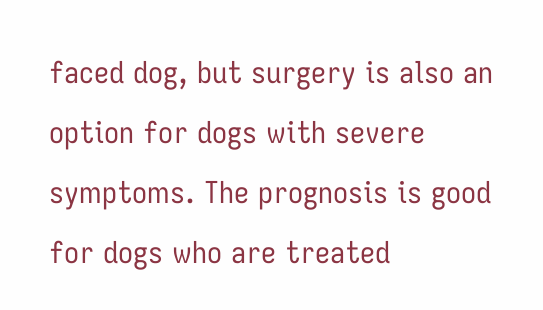faced dog, but surgery is also an option for dogs with severe symptoms. The prognosis is good for dogs who are treated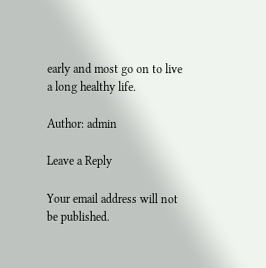early and most go on to live a long healthy life.

Author: admin

Leave a Reply

Your email address will not be published.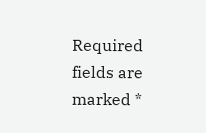Required fields are marked *